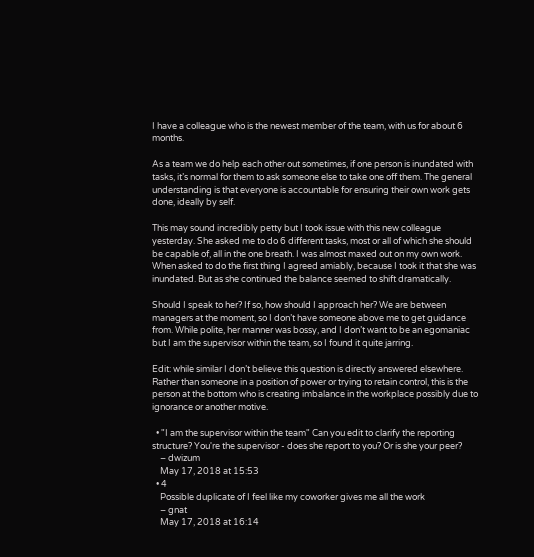I have a colleague who is the newest member of the team, with us for about 6 months.

As a team we do help each other out sometimes, if one person is inundated with tasks, it’s normal for them to ask someone else to take one off them. The general understanding is that everyone is accountable for ensuring their own work gets done, ideally by self.

This may sound incredibly petty but I took issue with this new colleague yesterday. She asked me to do 6 different tasks, most or all of which she should be capable of, all in the one breath. I was almost maxed out on my own work. When asked to do the first thing I agreed amiably, because I took it that she was inundated. But as she continued the balance seemed to shift dramatically.

Should I speak to her? If so, how should I approach her? We are between managers at the moment, so I don’t have someone above me to get guidance from. While polite, her manner was bossy, and I don’t want to be an egomaniac but I am the supervisor within the team, so I found it quite jarring.

Edit: while similar I don’t believe this question is directly answered elsewhere. Rather than someone in a position of power or trying to retain control, this is the person at the bottom who is creating imbalance in the workplace possibly due to ignorance or another motive.

  • "I am the supervisor within the team" Can you edit to clarify the reporting structure? You're the supervisor - does she report to you? Or is she your peer?
    – dwizum
    May 17, 2018 at 15:53
  • 4
    Possible duplicate of I feel like my coworker gives me all the work
    – gnat
    May 17, 2018 at 16:14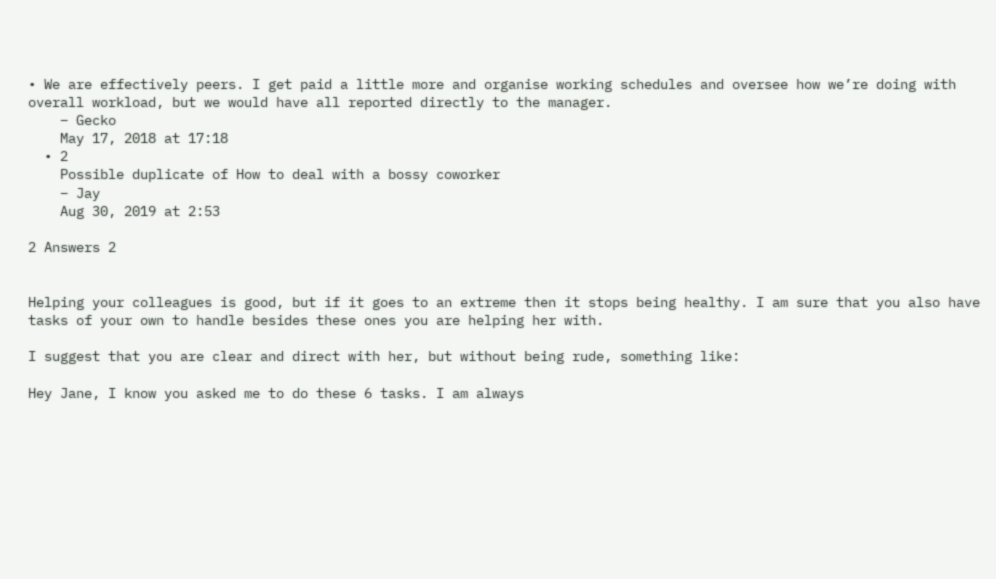• We are effectively peers. I get paid a little more and organise working schedules and oversee how we’re doing with overall workload, but we would have all reported directly to the manager.
    – Gecko
    May 17, 2018 at 17:18
  • 2
    Possible duplicate of How to deal with a bossy coworker
    – Jay
    Aug 30, 2019 at 2:53

2 Answers 2


Helping your colleagues is good, but if it goes to an extreme then it stops being healthy. I am sure that you also have tasks of your own to handle besides these ones you are helping her with.

I suggest that you are clear and direct with her, but without being rude, something like:

Hey Jane, I know you asked me to do these 6 tasks. I am always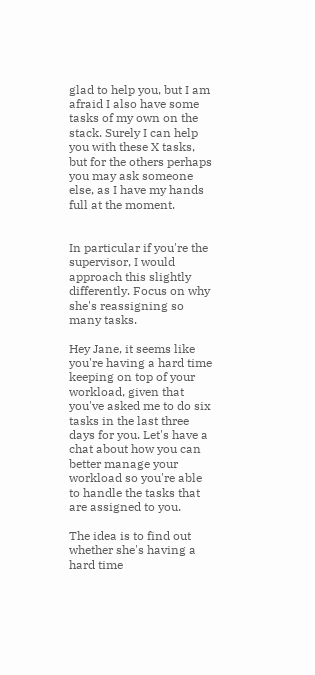glad to help you, but I am afraid I also have some tasks of my own on the stack. Surely I can help you with these X tasks, but for the others perhaps you may ask someone else, as I have my hands full at the moment.


In particular if you're the supervisor, I would approach this slightly differently. Focus on why she's reassigning so many tasks.

Hey Jane, it seems like you're having a hard time keeping on top of your workload, given that you've asked me to do six tasks in the last three days for you. Let's have a chat about how you can better manage your workload so you're able to handle the tasks that are assigned to you.

The idea is to find out whether she's having a hard time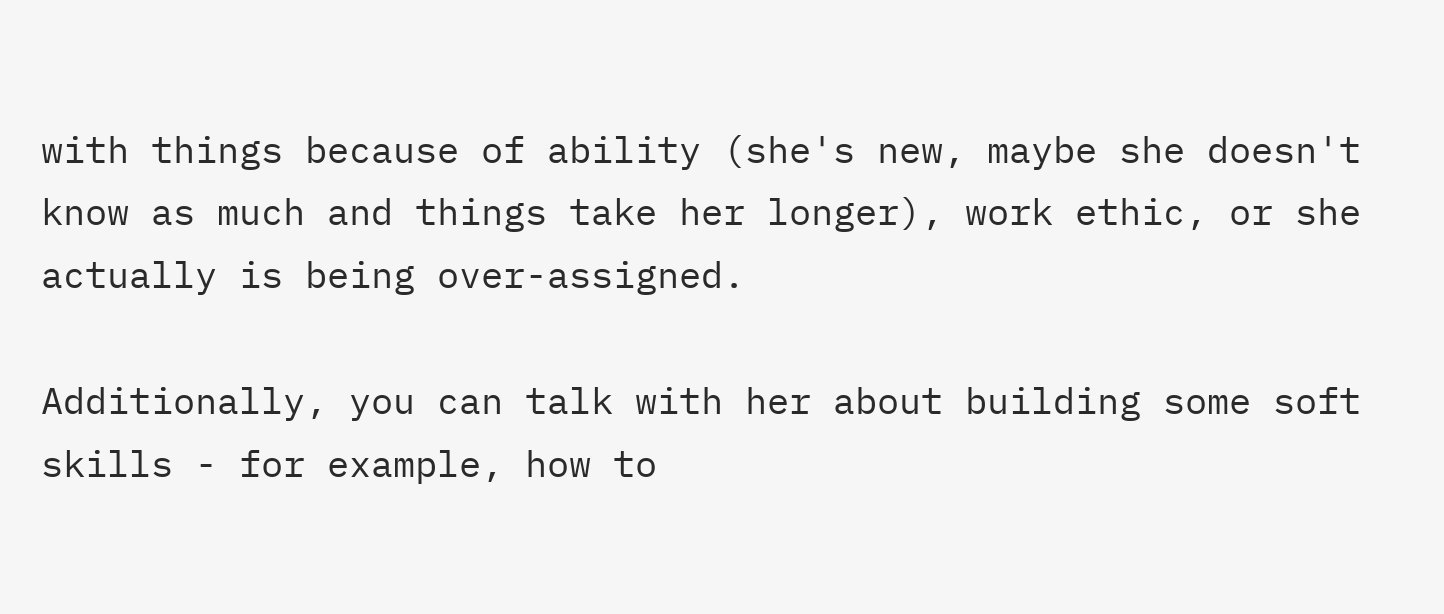with things because of ability (she's new, maybe she doesn't know as much and things take her longer), work ethic, or she actually is being over-assigned.

Additionally, you can talk with her about building some soft skills - for example, how to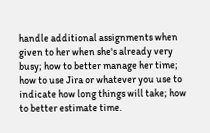handle additional assignments when given to her when she's already very busy; how to better manage her time; how to use Jira or whatever you use to indicate how long things will take; how to better estimate time.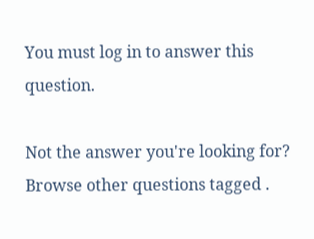You must log in to answer this question.

Not the answer you're looking for? Browse other questions tagged .